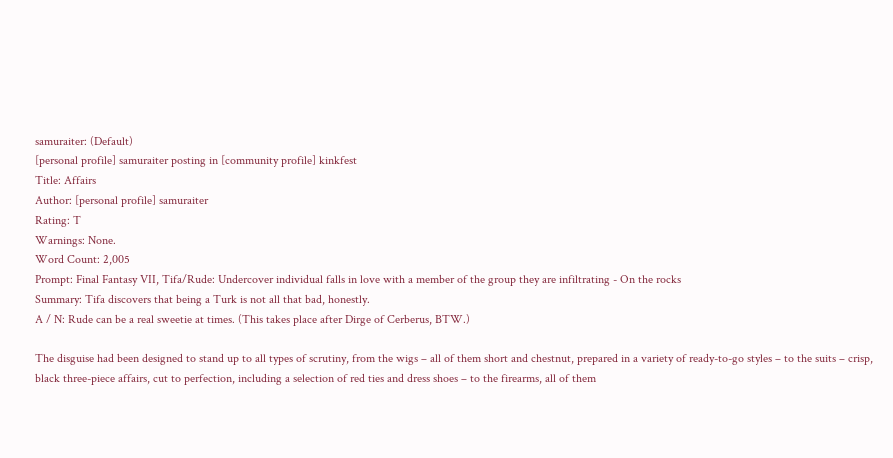samuraiter: (Default)
[personal profile] samuraiter posting in [community profile] kinkfest
Title: Affairs
Author: [personal profile] samuraiter
Rating: T
Warnings: None.
Word Count: 2,005
Prompt: Final Fantasy VII, Tifa/Rude: Undercover individual falls in love with a member of the group they are infiltrating - On the rocks
Summary: Tifa discovers that being a Turk is not all that bad, honestly.
A / N: Rude can be a real sweetie at times. (This takes place after Dirge of Cerberus, BTW.)

The disguise had been designed to stand up to all types of scrutiny, from the wigs – all of them short and chestnut, prepared in a variety of ready-to-go styles – to the suits – crisp, black three-piece affairs, cut to perfection, including a selection of red ties and dress shoes – to the firearms, all of them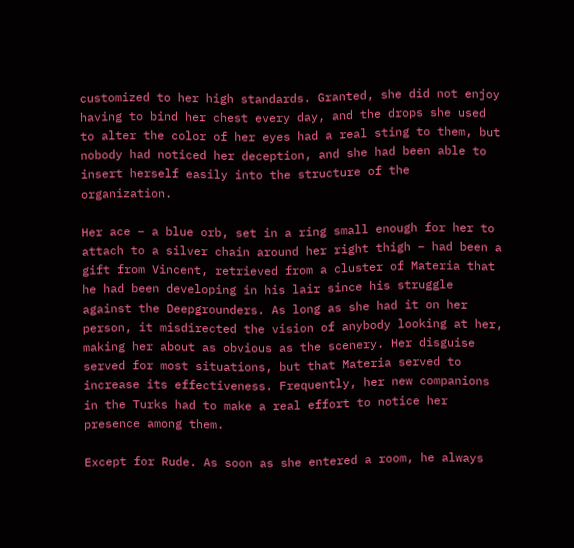customized to her high standards. Granted, she did not enjoy having to bind her chest every day, and the drops she used to alter the color of her eyes had a real sting to them, but nobody had noticed her deception, and she had been able to insert herself easily into the structure of the organization.

Her ace – a blue orb, set in a ring small enough for her to attach to a silver chain around her right thigh – had been a gift from Vincent, retrieved from a cluster of Materia that he had been developing in his lair since his struggle against the Deepgrounders. As long as she had it on her person, it misdirected the vision of anybody looking at her, making her about as obvious as the scenery. Her disguise served for most situations, but that Materia served to increase its effectiveness. Frequently, her new companions in the Turks had to make a real effort to notice her presence among them.

Except for Rude. As soon as she entered a room, he always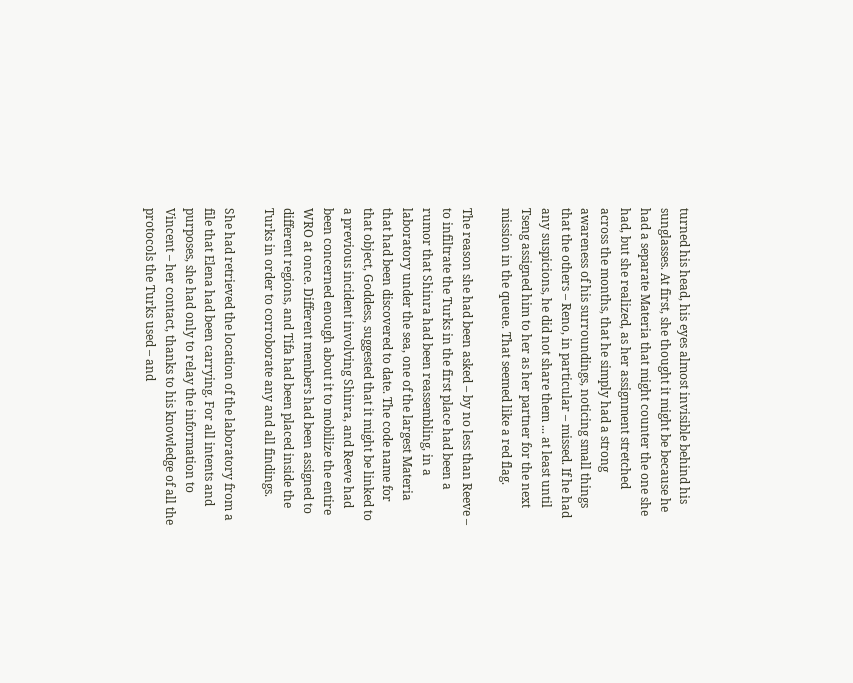turned his head, his eyes almost invisible behind his sunglasses. At first, she thought it might be because he had a separate Materia that might counter the one she had, but she realized, as her assignment stretched across the months, that he simply had a strong awareness of his surroundings, noticing small things that the others – Reno, in particular – missed. If he had any suspicions, he did not share them ... at least until Tseng assigned him to her as her partner for the next mission in the queue. That seemed like a red flag.

The reason she had been asked – by no less than Reeve – to infiltrate the Turks in the first place had been a rumor that Shinra had been reassembling, in a laboratory under the sea, one of the largest Materia that had been discovered to date. The code name for that object, Goddess, suggested that it might be linked to a previous incident involving Shinra, and Reeve had been concerned enough about it to mobilize the entire WRO at once. Different members had been assigned to different regions, and Tifa had been placed inside the Turks in order to corroborate any and all findings.

She had retrieved the location of the laboratory from a file that Elena had been carrying. For all intents and purposes, she had only to relay the information to Vincent – her contact, thanks to his knowledge of all the protocols the Turks used – and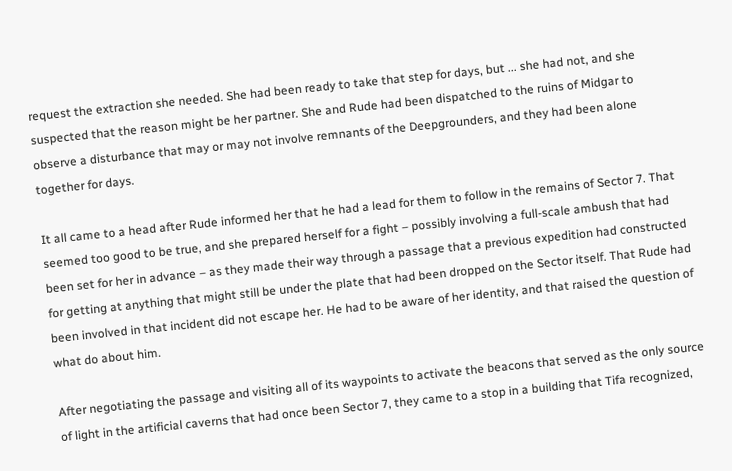request the extraction she needed. She had been ready to take that step for days, but ... she had not, and she suspected that the reason might be her partner. She and Rude had been dispatched to the ruins of Midgar to observe a disturbance that may or may not involve remnants of the Deepgrounders, and they had been alone together for days.

It all came to a head after Rude informed her that he had a lead for them to follow in the remains of Sector 7. That seemed too good to be true, and she prepared herself for a fight – possibly involving a full-scale ambush that had been set for her in advance – as they made their way through a passage that a previous expedition had constructed for getting at anything that might still be under the plate that had been dropped on the Sector itself. That Rude had been involved in that incident did not escape her. He had to be aware of her identity, and that raised the question of what do about him.

After negotiating the passage and visiting all of its waypoints to activate the beacons that served as the only source of light in the artificial caverns that had once been Sector 7, they came to a stop in a building that Tifa recognized,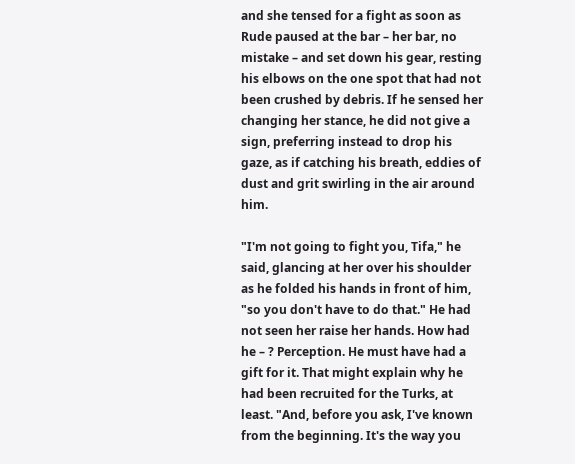and she tensed for a fight as soon as Rude paused at the bar – her bar, no mistake – and set down his gear, resting his elbows on the one spot that had not been crushed by debris. If he sensed her changing her stance, he did not give a sign, preferring instead to drop his gaze, as if catching his breath, eddies of dust and grit swirling in the air around him.

"I'm not going to fight you, Tifa," he said, glancing at her over his shoulder as he folded his hands in front of him, "so you don't have to do that." He had not seen her raise her hands. How had he – ? Perception. He must have had a gift for it. That might explain why he had been recruited for the Turks, at least. "And, before you ask, I've known from the beginning. It's the way you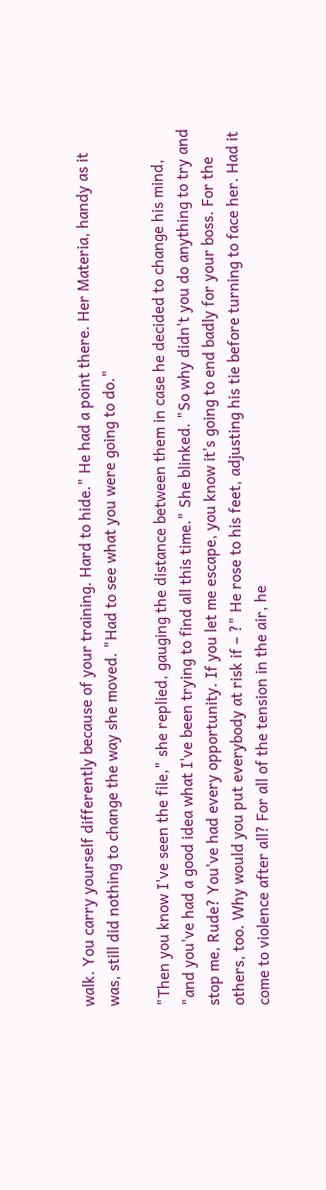walk. You carry yourself differently because of your training. Hard to hide." He had a point there. Her Materia, handy as it was, still did nothing to change the way she moved. "Had to see what you were going to do."

"Then you know I've seen the file," she replied, gauging the distance between them in case he decided to change his mind, "and you've had a good idea what I've been trying to find all this time." She blinked. "So why didn't you do anything to try and stop me, Rude? You've had every opportunity. If you let me escape, you know it's going to end badly for your boss. For the others, too. Why would you put everybody at risk if – ?" He rose to his feet, adjusting his tie before turning to face her. Had it come to violence after all? For all of the tension in the air, he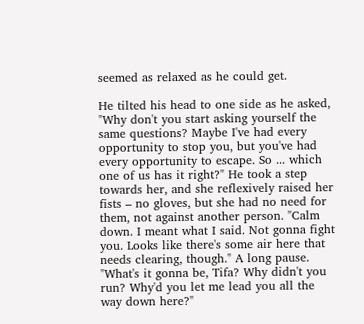seemed as relaxed as he could get.

He tilted his head to one side as he asked, "Why don't you start asking yourself the same questions? Maybe I've had every opportunity to stop you, but you've had every opportunity to escape. So ... which one of us has it right?" He took a step towards her, and she reflexively raised her fists – no gloves, but she had no need for them, not against another person. "Calm down. I meant what I said. Not gonna fight you. Looks like there's some air here that needs clearing, though." A long pause. "What's it gonna be, Tifa? Why didn't you run? Why'd you let me lead you all the way down here?"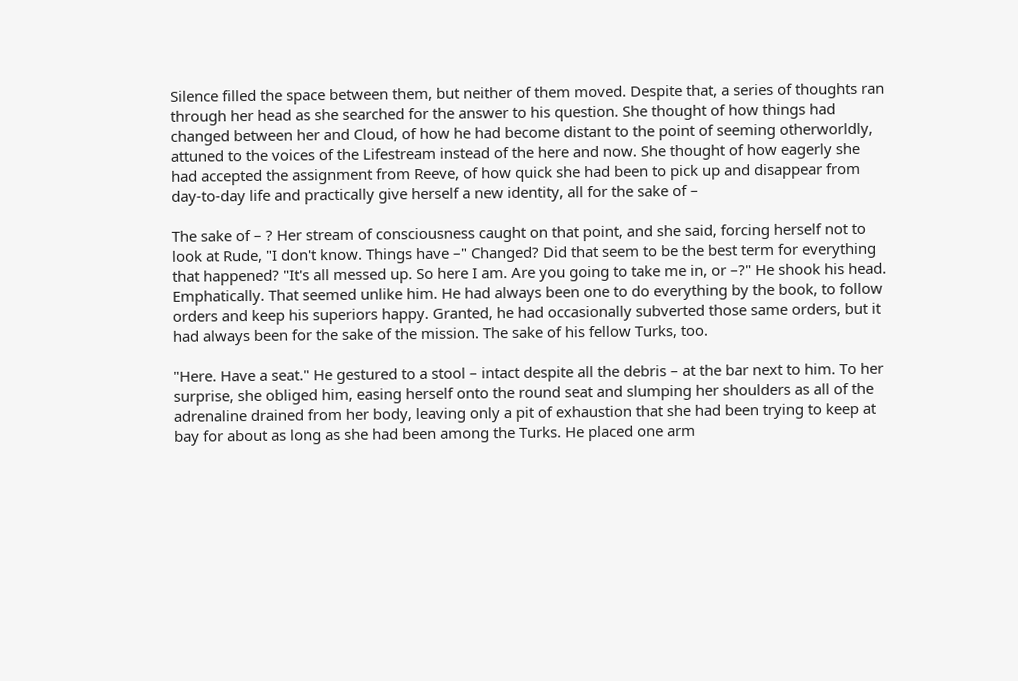Silence filled the space between them, but neither of them moved. Despite that, a series of thoughts ran through her head as she searched for the answer to his question. She thought of how things had changed between her and Cloud, of how he had become distant to the point of seeming otherworldly, attuned to the voices of the Lifestream instead of the here and now. She thought of how eagerly she had accepted the assignment from Reeve, of how quick she had been to pick up and disappear from day-to-day life and practically give herself a new identity, all for the sake of –

The sake of – ? Her stream of consciousness caught on that point, and she said, forcing herself not to look at Rude, "I don't know. Things have –" Changed? Did that seem to be the best term for everything that happened? "It's all messed up. So here I am. Are you going to take me in, or –?" He shook his head. Emphatically. That seemed unlike him. He had always been one to do everything by the book, to follow orders and keep his superiors happy. Granted, he had occasionally subverted those same orders, but it had always been for the sake of the mission. The sake of his fellow Turks, too.

"Here. Have a seat." He gestured to a stool – intact despite all the debris – at the bar next to him. To her surprise, she obliged him, easing herself onto the round seat and slumping her shoulders as all of the adrenaline drained from her body, leaving only a pit of exhaustion that she had been trying to keep at bay for about as long as she had been among the Turks. He placed one arm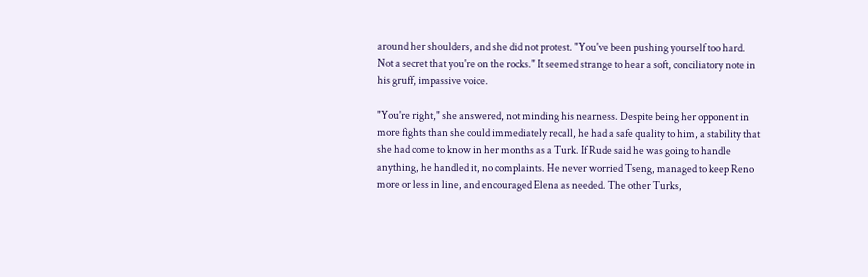around her shoulders, and she did not protest. "You've been pushing yourself too hard. Not a secret that you're on the rocks." It seemed strange to hear a soft, conciliatory note in his gruff, impassive voice.

"You're right," she answered, not minding his nearness. Despite being her opponent in more fights than she could immediately recall, he had a safe quality to him, a stability that she had come to know in her months as a Turk. If Rude said he was going to handle anything, he handled it, no complaints. He never worried Tseng, managed to keep Reno more or less in line, and encouraged Elena as needed. The other Turks,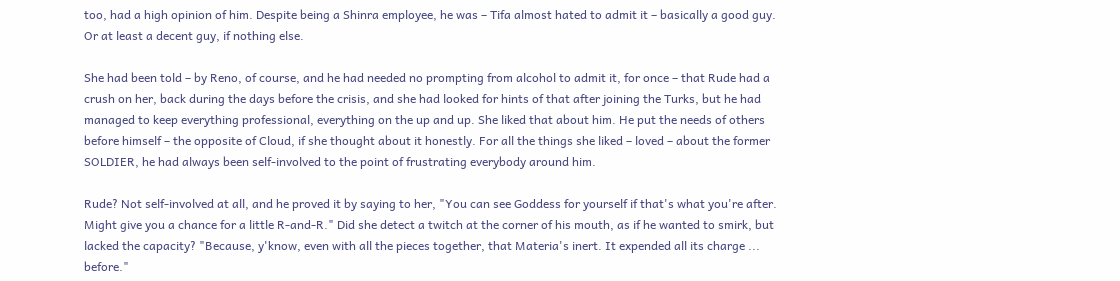too, had a high opinion of him. Despite being a Shinra employee, he was – Tifa almost hated to admit it – basically a good guy. Or at least a decent guy, if nothing else.

She had been told – by Reno, of course, and he had needed no prompting from alcohol to admit it, for once – that Rude had a crush on her, back during the days before the crisis, and she had looked for hints of that after joining the Turks, but he had managed to keep everything professional, everything on the up and up. She liked that about him. He put the needs of others before himself – the opposite of Cloud, if she thought about it honestly. For all the things she liked – loved – about the former SOLDIER, he had always been self-involved to the point of frustrating everybody around him.

Rude? Not self-involved at all, and he proved it by saying to her, "You can see Goddess for yourself if that's what you're after. Might give you a chance for a little R-and-R." Did she detect a twitch at the corner of his mouth, as if he wanted to smirk, but lacked the capacity? "Because, y'know, even with all the pieces together, that Materia's inert. It expended all its charge ... before."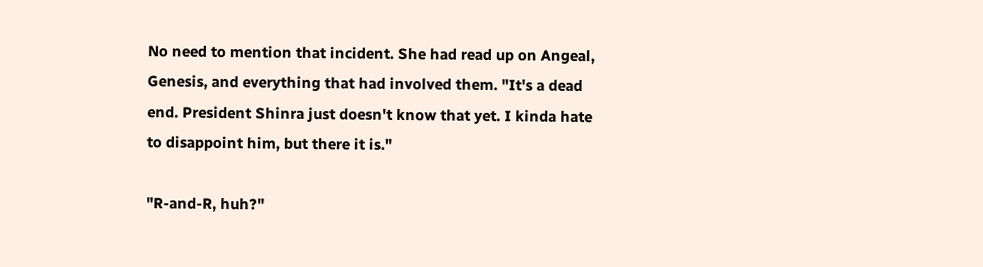No need to mention that incident. She had read up on Angeal, Genesis, and everything that had involved them. "It's a dead end. President Shinra just doesn't know that yet. I kinda hate to disappoint him, but there it is."

"R-and-R, huh?"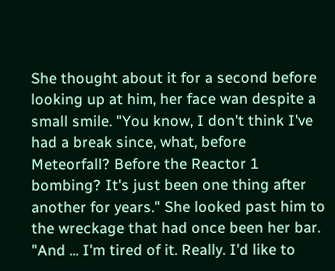She thought about it for a second before looking up at him, her face wan despite a small smile. "You know, I don't think I've had a break since, what, before Meteorfall? Before the Reactor 1 bombing? It's just been one thing after another for years." She looked past him to the wreckage that had once been her bar. "And ... I'm tired of it. Really. I'd like to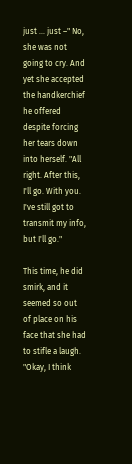just ... just –" No, she was not going to cry. And yet she accepted the handkerchief he offered despite forcing her tears down into herself. "All right. After this, I'll go. With you. I've still got to transmit my info, but I'll go."

This time, he did smirk, and it seemed so out of place on his face that she had to stifle a laugh. "Okay, I think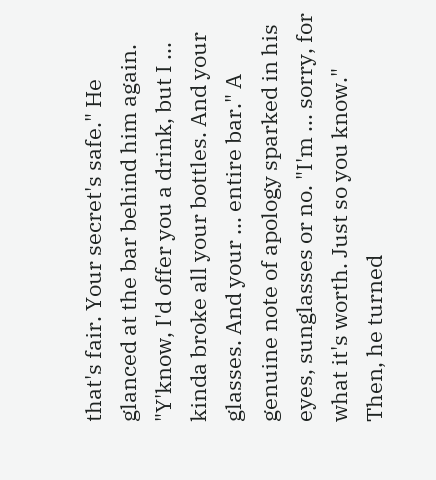that's fair. Your secret's safe." He glanced at the bar behind him again. "Y'know, I'd offer you a drink, but I ... kinda broke all your bottles. And your glasses. And your ... entire bar." A genuine note of apology sparked in his eyes, sunglasses or no. "I'm ... sorry, for what it's worth. Just so you know." Then, he turned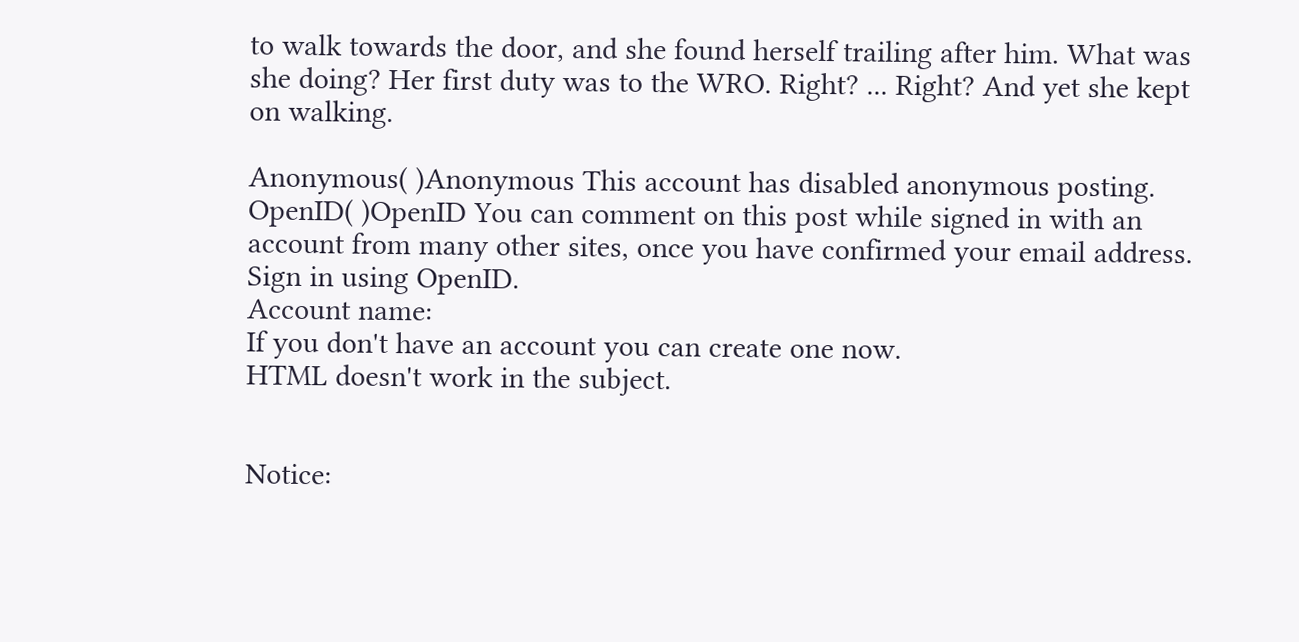to walk towards the door, and she found herself trailing after him. What was she doing? Her first duty was to the WRO. Right? ... Right? And yet she kept on walking.

Anonymous( )Anonymous This account has disabled anonymous posting.
OpenID( )OpenID You can comment on this post while signed in with an account from many other sites, once you have confirmed your email address. Sign in using OpenID.
Account name:
If you don't have an account you can create one now.
HTML doesn't work in the subject.


Notice: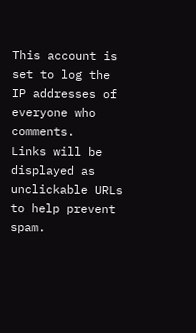This account is set to log the IP addresses of everyone who comments.
Links will be displayed as unclickable URLs to help prevent spam.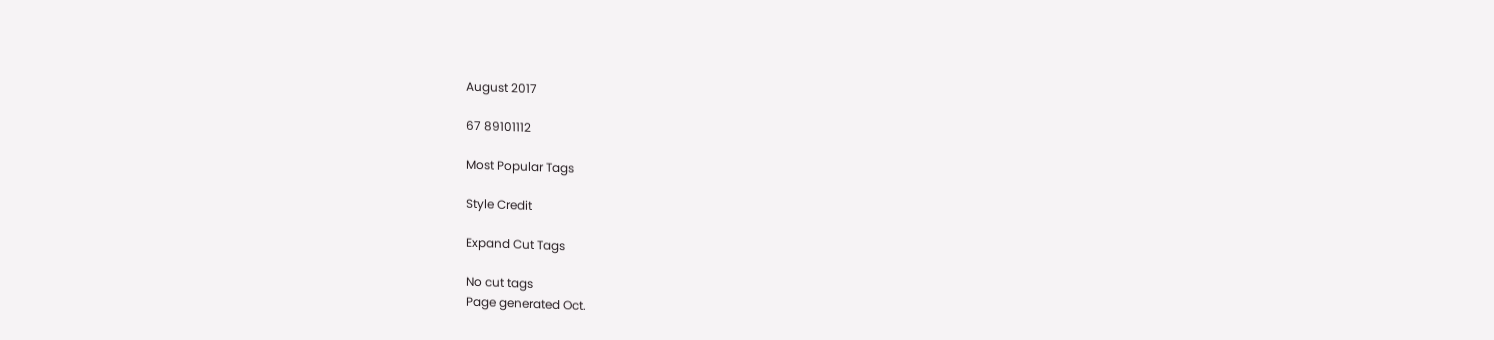August 2017

67 89101112

Most Popular Tags

Style Credit

Expand Cut Tags

No cut tags
Page generated Oct.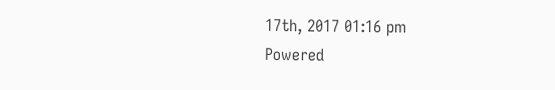17th, 2017 01:16 pm
Powered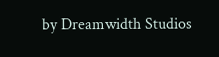by Dreamwidth Studios